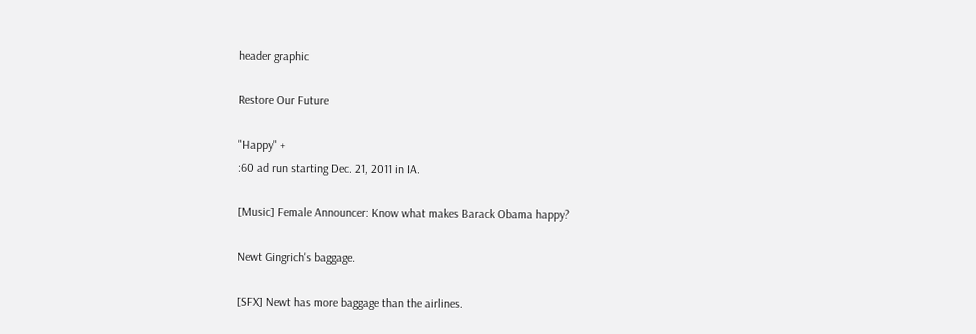header graphic

Restore Our Future

"Happy" +
:60 ad run starting Dec. 21, 2011 in IA.

[Music] Female Announcer: Know what makes Barack Obama happy?

Newt Gingrich's baggage.

[SFX] Newt has more baggage than the airlines.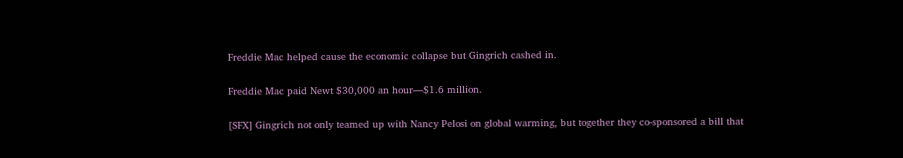Freddie Mac helped cause the economic collapse but Gingrich cashed in.

Freddie Mac paid Newt $30,000 an hour—$1.6 million.

[SFX] Gingrich not only teamed up with Nancy Pelosi on global warming, but together they co-sponsored a bill that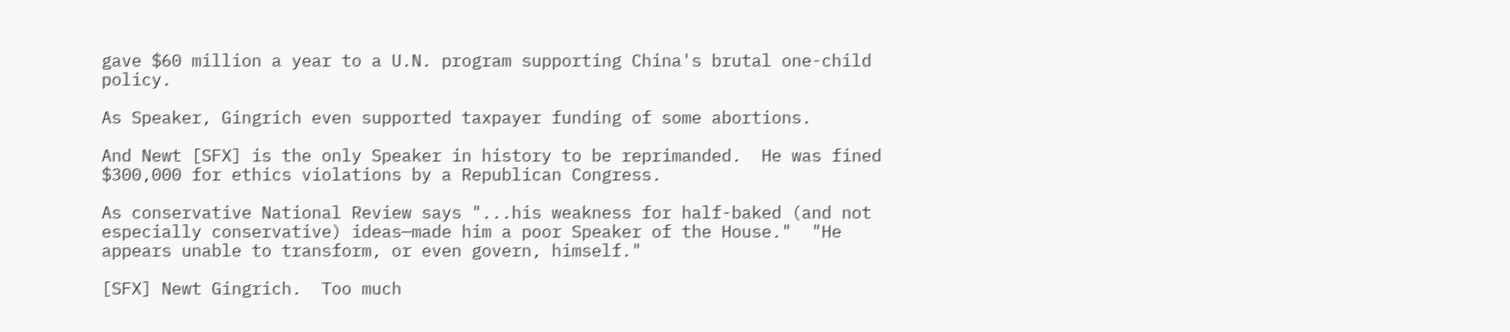gave $60 million a year to a U.N. program supporting China's brutal one-child policy.

As Speaker, Gingrich even supported taxpayer funding of some abortions.

And Newt [SFX] is the only Speaker in history to be reprimanded.  He was fined $300,000 for ethics violations by a Republican Congress.

As conservative National Review says "...his weakness for half-baked (and not especially conservative) ideas—made him a poor Speaker of the House."  "He appears unable to transform, or even govern, himself."

[SFX] Newt Gingrich.  Too much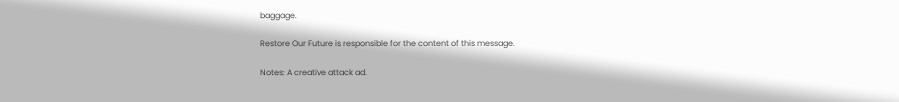baggage.

Restore Our Future is responsible for the content of this message.

Notes: A creative attack ad.